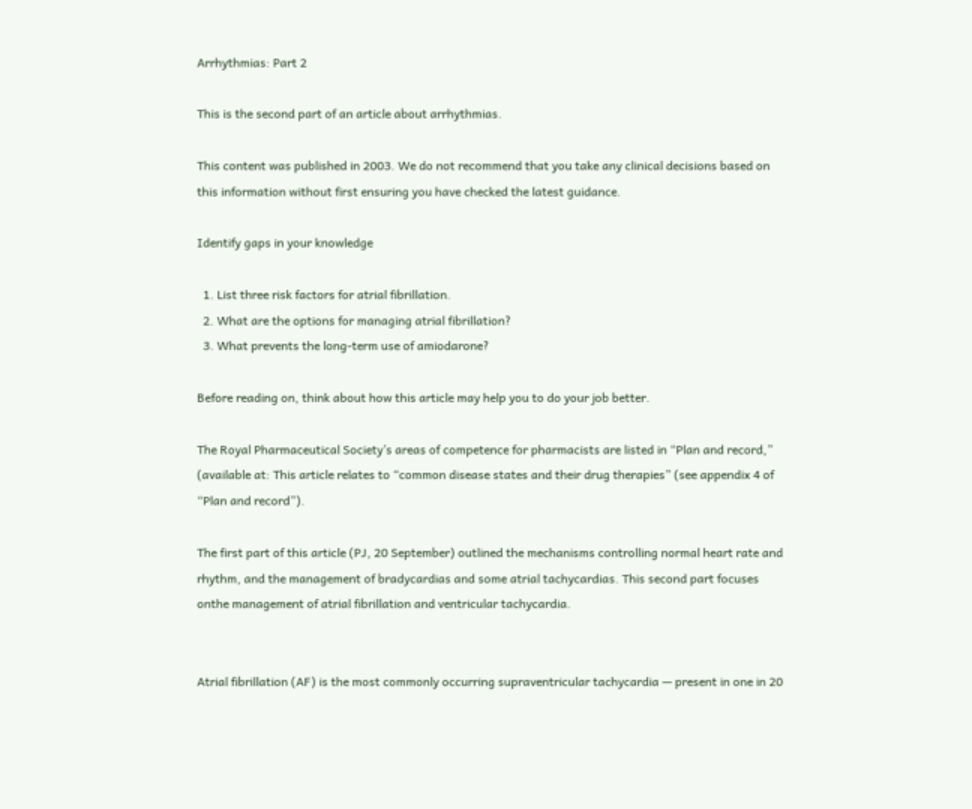Arrhythmias: Part 2

This is the second part of an article about arrhythmias.

This content was published in 2003. We do not recommend that you take any clinical decisions based on this information without first ensuring you have checked the latest guidance.

Identify gaps in your knowledge

  1. List three risk factors for atrial fibrillation.
  2. What are the options for managing atrial fibrillation?
  3. What prevents the long-term use of amiodarone?

Before reading on, think about how this article may help you to do your job better.

The Royal Pharmaceutical Society’s areas of competence for pharmacists are listed in “Plan and record,” (available at: This article relates to “common disease states and their drug therapies” (see appendix 4 of “Plan and record”).

The first part of this article (PJ, 20 September) outlined the mechanisms controlling normal heart rate and rhythm, and the management of bradycardias and some atrial tachycardias. This second part focuses onthe management of atrial fibrillation and ventricular tachycardia.


Atrial fibrillation (AF) is the most commonly occurring supraventricular tachycardia — present in one in 20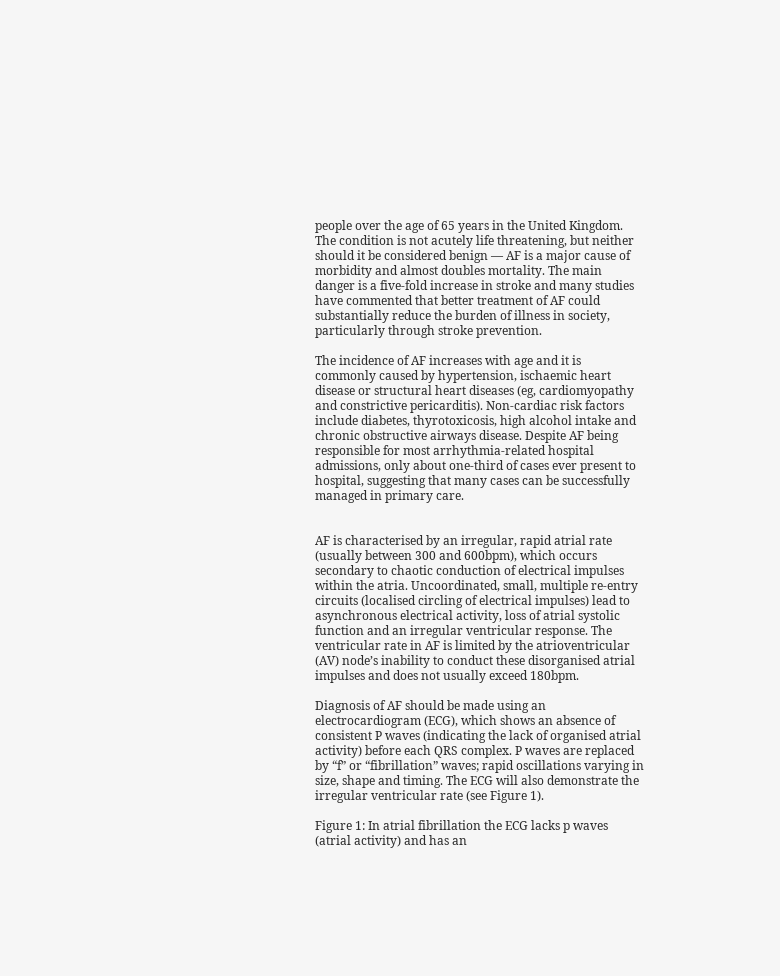people over the age of 65 years in the United Kingdom. The condition is not acutely life threatening, but neither should it be considered benign — AF is a major cause of morbidity and almost doubles mortality. The main danger is a five-fold increase in stroke and many studies have commented that better treatment of AF could substantially reduce the burden of illness in society, particularly through stroke prevention.

The incidence of AF increases with age and it is commonly caused by hypertension, ischaemic heart disease or structural heart diseases (eg, cardiomyopathy and constrictive pericarditis). Non-cardiac risk factors include diabetes, thyrotoxicosis, high alcohol intake and chronic obstructive airways disease. Despite AF being responsible for most arrhythmia-related hospital admissions, only about one-third of cases ever present to hospital, suggesting that many cases can be successfully managed in primary care.


AF is characterised by an irregular, rapid atrial rate (usually between 300 and 600bpm), which occurs secondary to chaotic conduction of electrical impulses within the atria. Uncoordinated, small, multiple re-entry circuits (localised circling of electrical impulses) lead to asynchronous electrical activity, loss of atrial systolic function and an irregular ventricular response. The ventricular rate in AF is limited by the atrioventricular (AV) node’s inability to conduct these disorganised atrial impulses and does not usually exceed 180bpm.

Diagnosis of AF should be made using an electrocardiogram (ECG), which shows an absence of consistent P waves (indicating the lack of organised atrial activity) before each QRS complex. P waves are replaced by “f” or “fibrillation” waves; rapid oscillations varying in size, shape and timing. The ECG will also demonstrate the irregular ventricular rate (see Figure 1).

Figure 1: In atrial fibrillation the ECG lacks p waves (atrial activity) and has an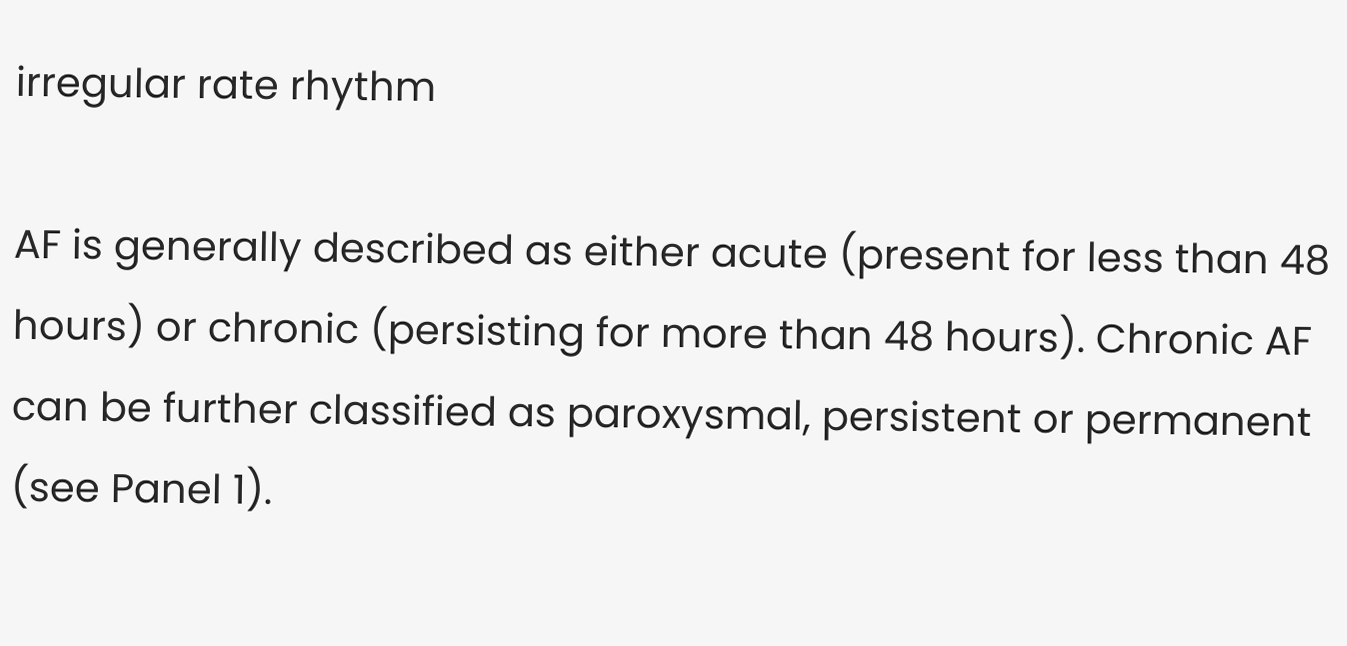irregular rate rhythm

AF is generally described as either acute (present for less than 48 hours) or chronic (persisting for more than 48 hours). Chronic AF can be further classified as paroxysmal, persistent or permanent (see Panel 1).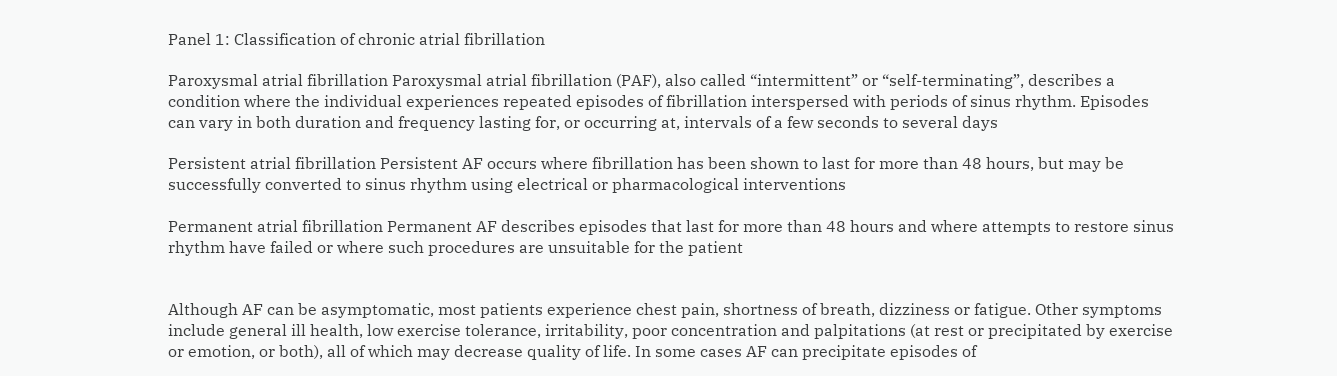Panel 1: Classification of chronic atrial fibrillation

Paroxysmal atrial fibrillation Paroxysmal atrial fibrillation (PAF), also called “intermittent” or “self-terminating”, describes a condition where the individual experiences repeated episodes of fibrillation interspersed with periods of sinus rhythm. Episodes can vary in both duration and frequency lasting for, or occurring at, intervals of a few seconds to several days

Persistent atrial fibrillation Persistent AF occurs where fibrillation has been shown to last for more than 48 hours, but may be successfully converted to sinus rhythm using electrical or pharmacological interventions

Permanent atrial fibrillation Permanent AF describes episodes that last for more than 48 hours and where attempts to restore sinus rhythm have failed or where such procedures are unsuitable for the patient


Although AF can be asymptomatic, most patients experience chest pain, shortness of breath, dizziness or fatigue. Other symptoms include general ill health, low exercise tolerance, irritability, poor concentration and palpitations (at rest or precipitated by exercise or emotion, or both), all of which may decrease quality of life. In some cases AF can precipitate episodes of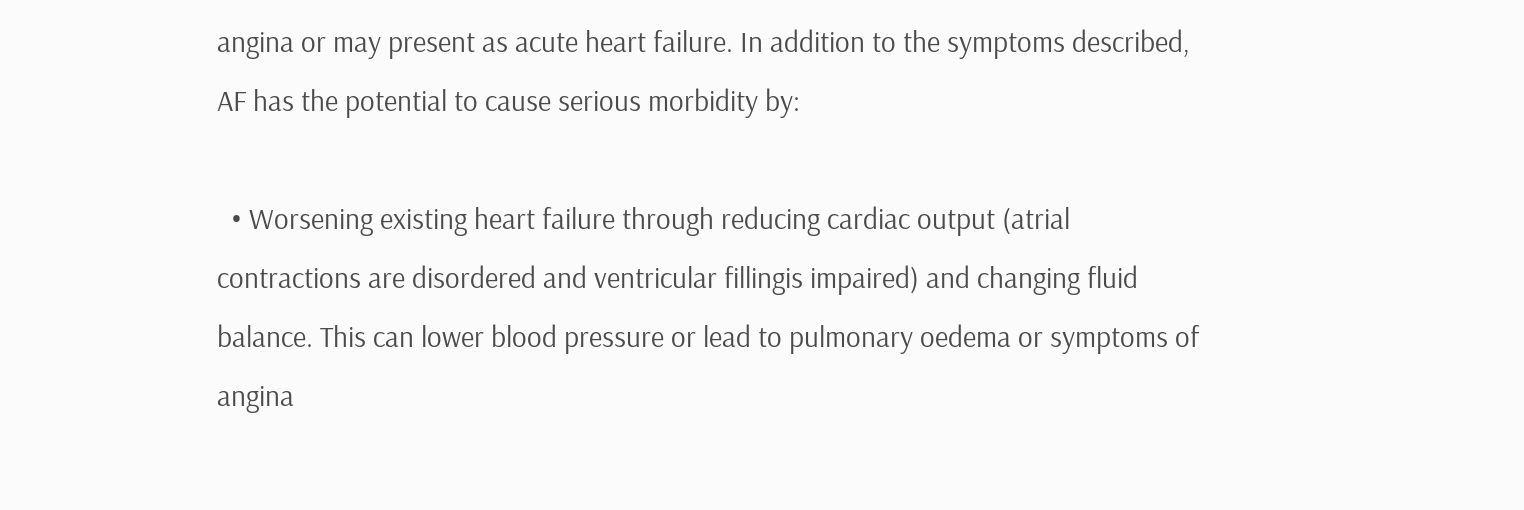angina or may present as acute heart failure. In addition to the symptoms described, AF has the potential to cause serious morbidity by:

  • Worsening existing heart failure through reducing cardiac output (atrial contractions are disordered and ventricular fillingis impaired) and changing fluid balance. This can lower blood pressure or lead to pulmonary oedema or symptoms of angina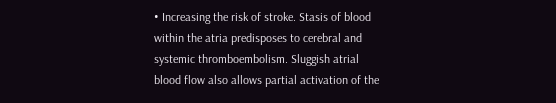• Increasing the risk of stroke. Stasis of blood within the atria predisposes to cerebral and systemic thromboembolism. Sluggish atrial blood flow also allows partial activation of the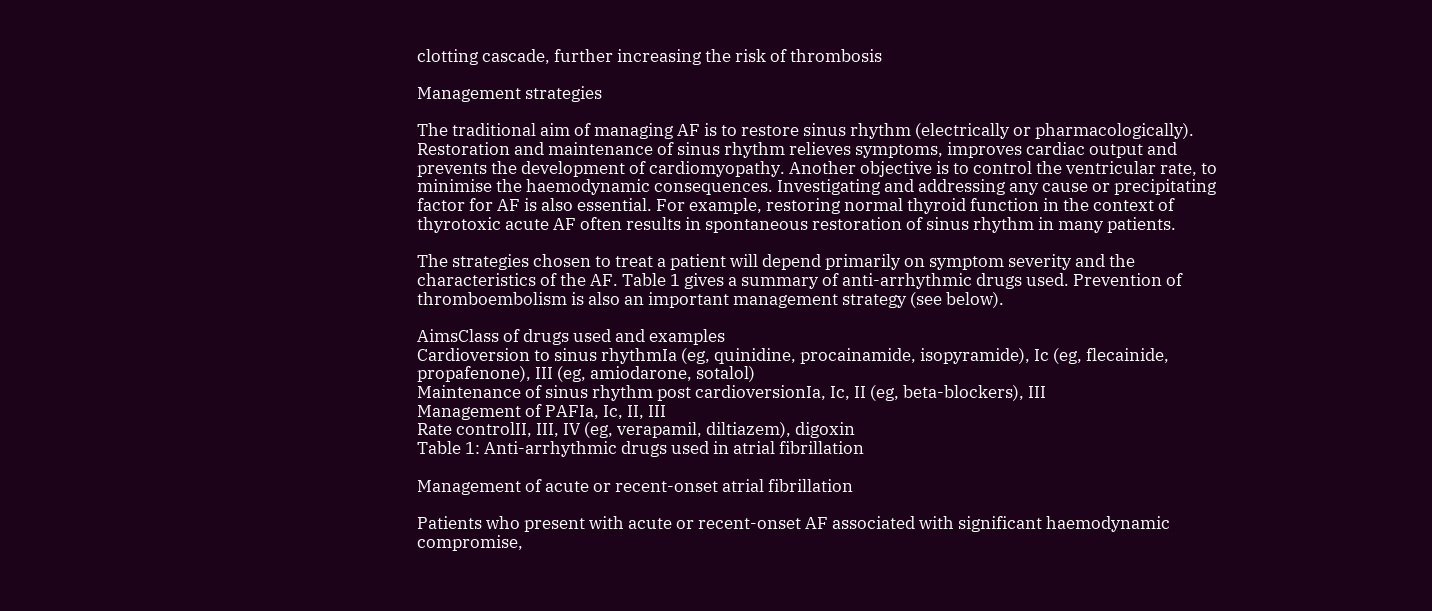clotting cascade, further increasing the risk of thrombosis

Management strategies

The traditional aim of managing AF is to restore sinus rhythm (electrically or pharmacologically). Restoration and maintenance of sinus rhythm relieves symptoms, improves cardiac output and prevents the development of cardiomyopathy. Another objective is to control the ventricular rate, to minimise the haemodynamic consequences. Investigating and addressing any cause or precipitating factor for AF is also essential. For example, restoring normal thyroid function in the context of thyrotoxic acute AF often results in spontaneous restoration of sinus rhythm in many patients.

The strategies chosen to treat a patient will depend primarily on symptom severity and the characteristics of the AF. Table 1 gives a summary of anti-arrhythmic drugs used. Prevention of thromboembolism is also an important management strategy (see below).

AimsClass of drugs used and examples
Cardioversion to sinus rhythmIa (eg, quinidine, procainamide, isopyramide), Ic (eg, flecainide, propafenone), III (eg, amiodarone, sotalol)
Maintenance of sinus rhythm post cardioversionIa, Ic, II (eg, beta-blockers), III
Management of PAFIa, Ic, II, III
Rate controlII, III, IV (eg, verapamil, diltiazem), digoxin
Table 1: Anti-arrhythmic drugs used in atrial fibrillation

Management of acute or recent-onset atrial fibrillation

Patients who present with acute or recent-onset AF associated with significant haemodynamic compromise,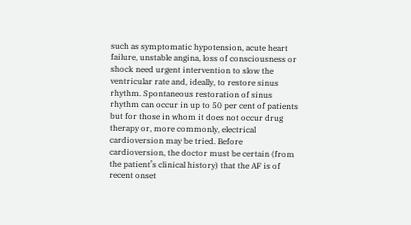such as symptomatic hypotension, acute heart failure, unstable angina, loss of consciousness or shock need urgent intervention to slow the ventricular rate and, ideally, to restore sinus rhythm. Spontaneous restoration of sinus rhythm can occur in up to 50 per cent of patients but for those in whom it does not occur drug therapy or, more commonly, electrical cardioversion may be tried. Before cardioversion, the doctor must be certain (from the patient’s clinical history) that the AF is of recent onset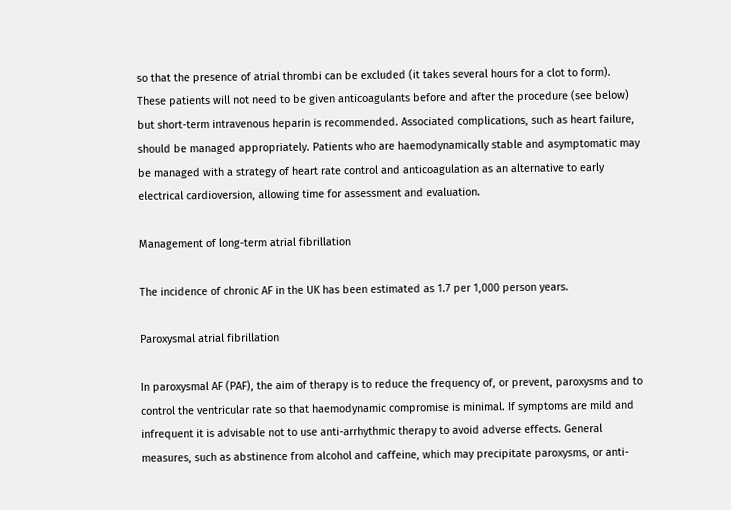so that the presence of atrial thrombi can be excluded (it takes several hours for a clot to form). These patients will not need to be given anticoagulants before and after the procedure (see below) but short-term intravenous heparin is recommended. Associated complications, such as heart failure, should be managed appropriately. Patients who are haemodynamically stable and asymptomatic may be managed with a strategy of heart rate control and anticoagulation as an alternative to early electrical cardioversion, allowing time for assessment and evaluation.

Management of long-term atrial fibrillation

The incidence of chronic AF in the UK has been estimated as 1.7 per 1,000 person years.

Paroxysmal atrial fibrillation

In paroxysmal AF (PAF), the aim of therapy is to reduce the frequency of, or prevent, paroxysms and to control the ventricular rate so that haemodynamic compromise is minimal. If symptoms are mild and infrequent it is advisable not to use anti-arrhythmic therapy to avoid adverse effects. General measures, such as abstinence from alcohol and caffeine, which may precipitate paroxysms, or anti-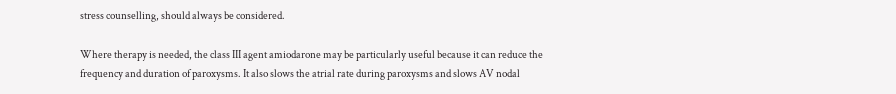stress counselling, should always be considered.

Where therapy is needed, the class III agent amiodarone may be particularly useful because it can reduce the frequency and duration of paroxysms. It also slows the atrial rate during paroxysms and slows AV nodal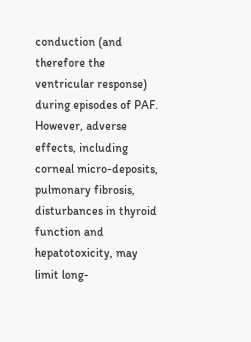conduction (and therefore the ventricular response) during episodes of PAF. However, adverse effects, including corneal micro-deposits, pulmonary fibrosis, disturbances in thyroid function and hepatotoxicity, may limit long-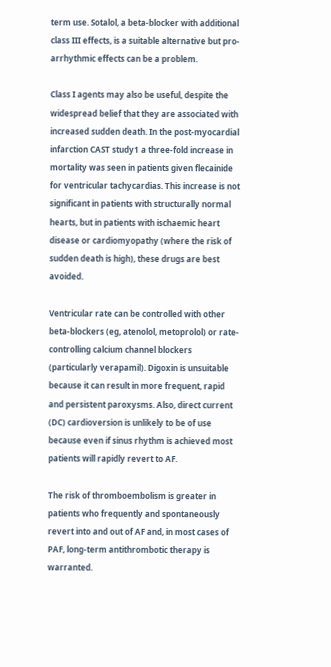term use. Sotalol, a beta-blocker with additional class III effects, is a suitable alternative but pro-arrhythmic effects can be a problem.

Class I agents may also be useful, despite the widespread belief that they are associated with increased sudden death. In the post-myocardial infarction CAST study1 a three-fold increase in mortality was seen in patients given flecainide for ventricular tachycardias. This increase is not significant in patients with structurally normal hearts, but in patients with ischaemic heart disease or cardiomyopathy (where the risk of sudden death is high), these drugs are best avoided.

Ventricular rate can be controlled with other beta-blockers (eg, atenolol, metoprolol) or rate-controlling calcium channel blockers (particularly verapamil). Digoxin is unsuitable because it can result in more frequent, rapid and persistent paroxysms. Also, direct current (DC) cardioversion is unlikely to be of use because even if sinus rhythm is achieved most patients will rapidly revert to AF.

The risk of thromboembolism is greater in patients who frequently and spontaneously revert into and out of AF and, in most cases of PAF, long-term antithrombotic therapy is warranted.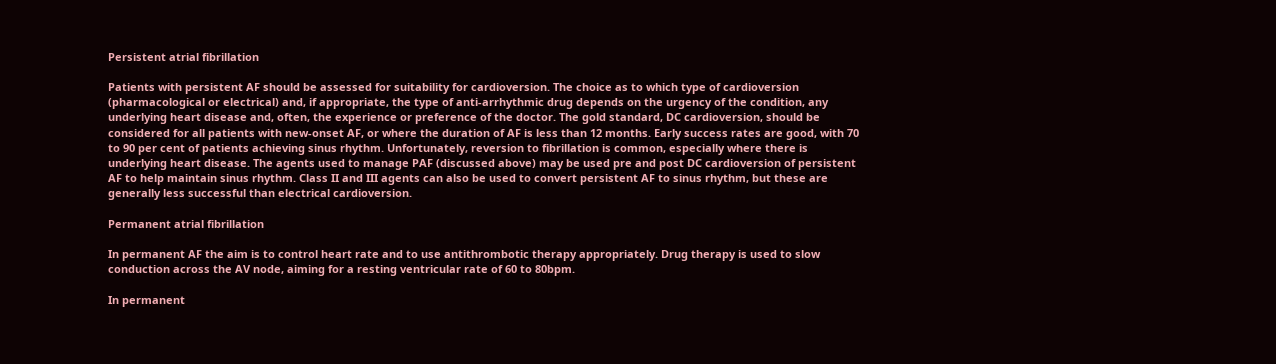Persistent atrial fibrillation

Patients with persistent AF should be assessed for suitability for cardioversion. The choice as to which type of cardioversion (pharmacological or electrical) and, if appropriate, the type of anti-arrhythmic drug depends on the urgency of the condition, any underlying heart disease and, often, the experience or preference of the doctor. The gold standard, DC cardioversion, should be considered for all patients with new-onset AF, or where the duration of AF is less than 12 months. Early success rates are good, with 70 to 90 per cent of patients achieving sinus rhythm. Unfortunately, reversion to fibrillation is common, especially where there is underlying heart disease. The agents used to manage PAF (discussed above) may be used pre and post DC cardioversion of persistent AF to help maintain sinus rhythm. Class II and III agents can also be used to convert persistent AF to sinus rhythm, but these are generally less successful than electrical cardioversion.

Permanent atrial fibrillation

In permanent AF the aim is to control heart rate and to use antithrombotic therapy appropriately. Drug therapy is used to slow conduction across the AV node, aiming for a resting ventricular rate of 60 to 80bpm.

In permanent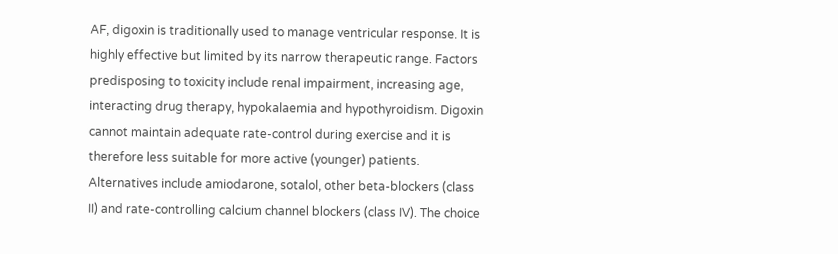AF, digoxin is traditionally used to manage ventricular response. It is highly effective but limited by its narrow therapeutic range. Factors predisposing to toxicity include renal impairment, increasing age, interacting drug therapy, hypokalaemia and hypothyroidism. Digoxin cannot maintain adequate rate-control during exercise and it is therefore less suitable for more active (younger) patients. Alternatives include amiodarone, sotalol, other beta-blockers (class II) and rate-controlling calcium channel blockers (class IV). The choice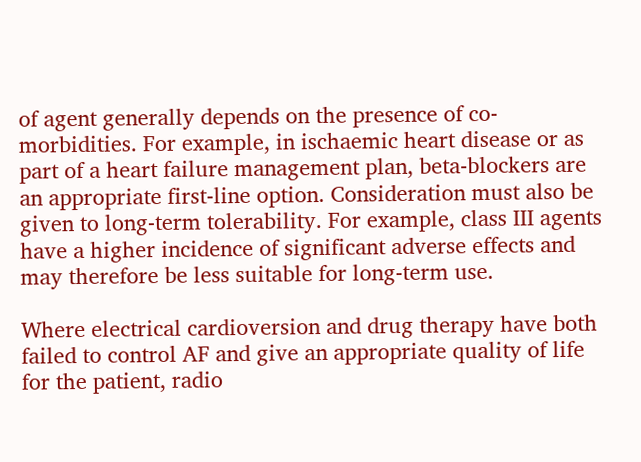of agent generally depends on the presence of co-morbidities. For example, in ischaemic heart disease or as part of a heart failure management plan, beta-blockers are an appropriate first-line option. Consideration must also be given to long-term tolerability. For example, class III agents have a higher incidence of significant adverse effects and may therefore be less suitable for long-term use.

Where electrical cardioversion and drug therapy have both failed to control AF and give an appropriate quality of life for the patient, radio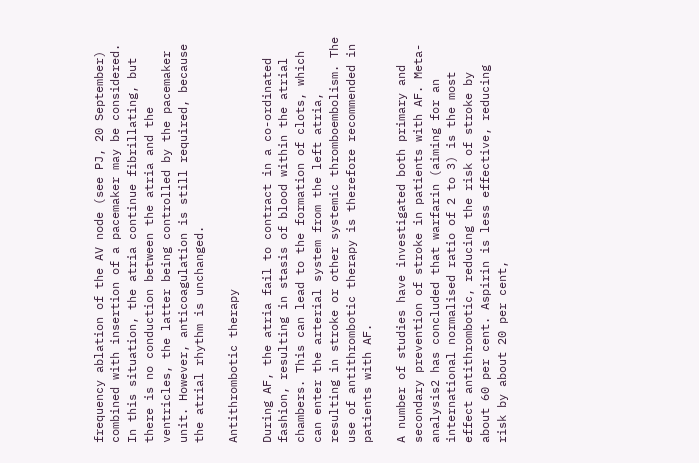frequency ablation of the AV node (see PJ, 20 September) combined with insertion of a pacemaker may be considered. In this situation, the atria continue fibrillating, but there is no conduction between the atria and the ventricles, the latter being controlled by the pacemaker unit. However, anticoagulation is still required, because the atrial rhythm is unchanged.

Antithrombotic therapy

During AF, the atria fail to contract in a co-ordinated fashion, resulting in stasis of blood within the atrial chambers. This can lead to the formation of clots, which can enter the arterial system from the left atria, resulting in stroke or other systemic thromboembolism. The use of antithrombotic therapy is therefore recommended in patients with AF.

A number of studies have investigated both primary and secondary prevention of stroke in patients with AF. Meta-analysis2 has concluded that warfarin (aiming for an international normalised ratio of 2 to 3) is the most effect antithrombotic, reducing the risk of stroke by about 60 per cent. Aspirin is less effective, reducing risk by about 20 per cent,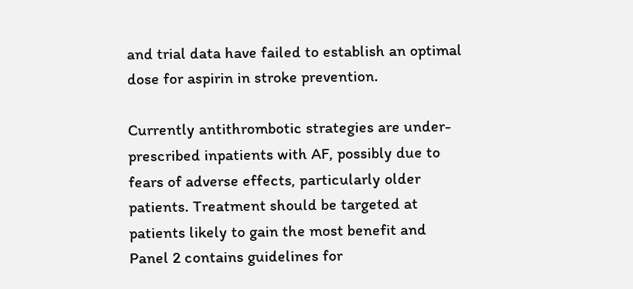and trial data have failed to establish an optimal dose for aspirin in stroke prevention.

Currently antithrombotic strategies are under-prescribed inpatients with AF, possibly due to fears of adverse effects, particularly older patients. Treatment should be targeted at patients likely to gain the most benefit and Panel 2 contains guidelines for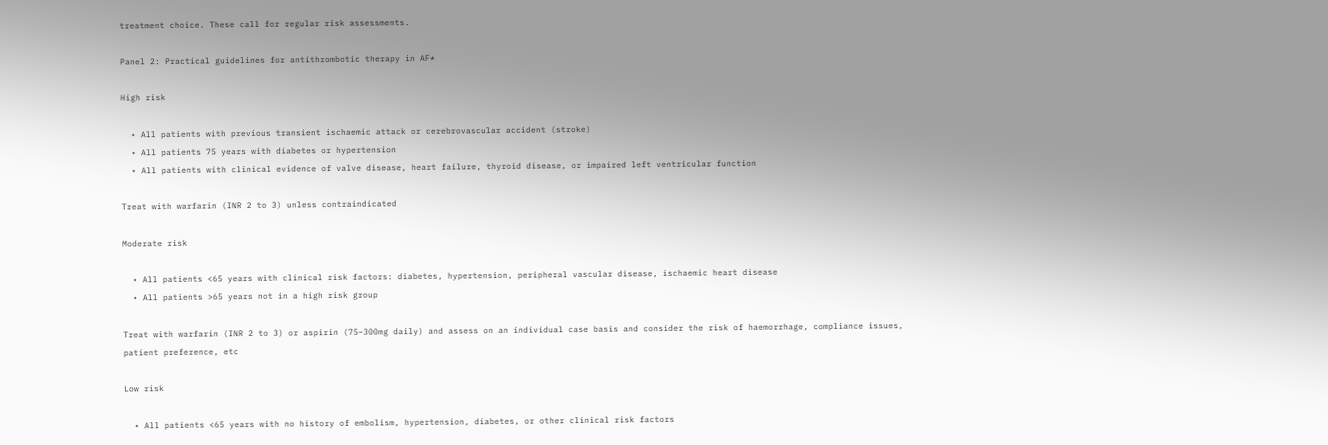treatment choice. These call for regular risk assessments.

Panel 2: Practical guidelines for antithrombotic therapy in AF*

High risk

  • All patients with previous transient ischaemic attack or cerebrovascular accident (stroke)
  • All patients 75 years with diabetes or hypertension
  • All patients with clinical evidence of valve disease, heart failure, thyroid disease, or impaired left ventricular function

Treat with warfarin (INR 2 to 3) unless contraindicated

Moderate risk

  • All patients <65 years with clinical risk factors: diabetes, hypertension, peripheral vascular disease, ischaemic heart disease
  • All patients >65 years not in a high risk group

Treat with warfarin (INR 2 to 3) or aspirin (75–300mg daily) and assess on an individual case basis and consider the risk of haemorrhage, compliance issues, patient preference, etc

Low risk

  • All patients <65 years with no history of embolism, hypertension, diabetes, or other clinical risk factors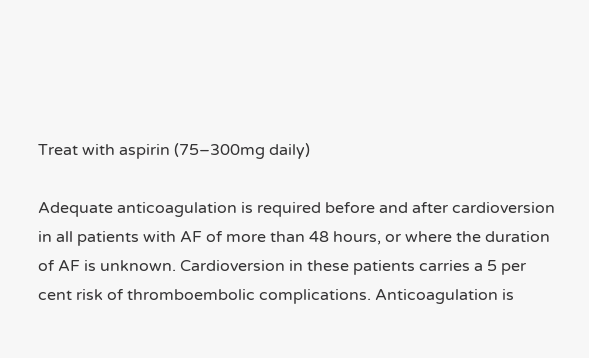Treat with aspirin (75–300mg daily)

Adequate anticoagulation is required before and after cardioversion in all patients with AF of more than 48 hours, or where the duration of AF is unknown. Cardioversion in these patients carries a 5 per cent risk of thromboembolic complications. Anticoagulation is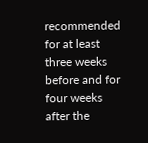recommended for at least three weeks before and for four weeks after the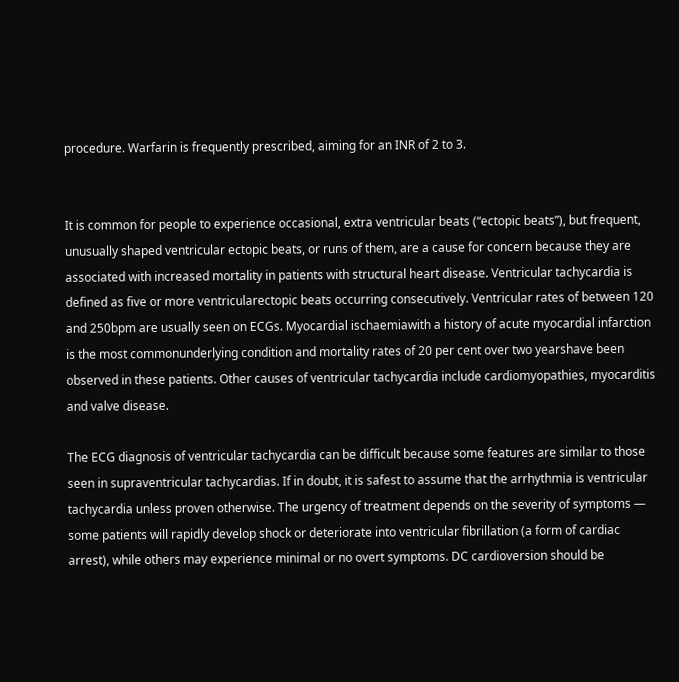procedure. Warfarin is frequently prescribed, aiming for an INR of 2 to 3.


It is common for people to experience occasional, extra ventricular beats (“ectopic beats”), but frequent, unusually shaped ventricular ectopic beats, or runs of them, are a cause for concern because they are associated with increased mortality in patients with structural heart disease. Ventricular tachycardia is defined as five or more ventricularectopic beats occurring consecutively. Ventricular rates of between 120 and 250bpm are usually seen on ECGs. Myocardial ischaemiawith a history of acute myocardial infarction is the most commonunderlying condition and mortality rates of 20 per cent over two yearshave been observed in these patients. Other causes of ventricular tachycardia include cardiomyopathies, myocarditis and valve disease.

The ECG diagnosis of ventricular tachycardia can be difficult because some features are similar to those seen in supraventricular tachycardias. If in doubt, it is safest to assume that the arrhythmia is ventricular tachycardia unless proven otherwise. The urgency of treatment depends on the severity of symptoms — some patients will rapidly develop shock or deteriorate into ventricular fibrillation (a form of cardiac arrest), while others may experience minimal or no overt symptoms. DC cardioversion should be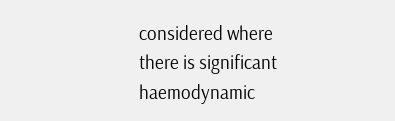considered where there is significant haemodynamic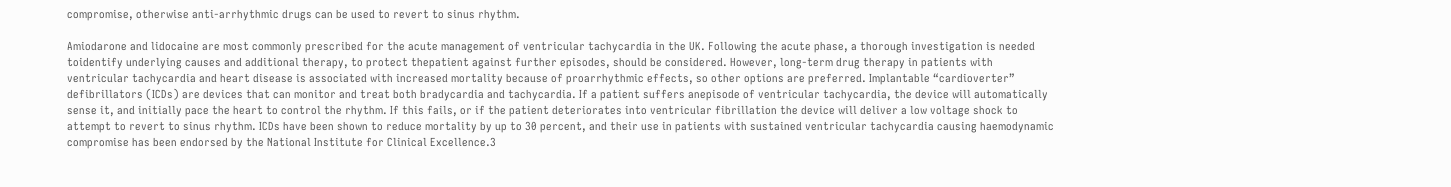compromise, otherwise anti-arrhythmic drugs can be used to revert to sinus rhythm.

Amiodarone and lidocaine are most commonly prescribed for the acute management of ventricular tachycardia in the UK. Following the acute phase, a thorough investigation is needed toidentify underlying causes and additional therapy, to protect thepatient against further episodes, should be considered. However, long-term drug therapy in patients with ventricular tachycardia and heart disease is associated with increased mortality because of proarrhythmic effects, so other options are preferred. Implantable “cardioverter” defibrillators (ICDs) are devices that can monitor and treat both bradycardia and tachycardia. If a patient suffers anepisode of ventricular tachycardia, the device will automatically sense it, and initially pace the heart to control the rhythm. If this fails, or if the patient deteriorates into ventricular fibrillation the device will deliver a low voltage shock to attempt to revert to sinus rhythm. ICDs have been shown to reduce mortality by up to 30 percent, and their use in patients with sustained ventricular tachycardia causing haemodynamic compromise has been endorsed by the National Institute for Clinical Excellence.3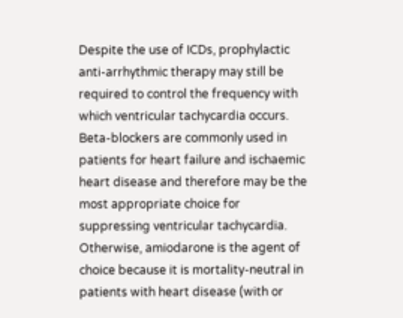Despite the use of ICDs, prophylactic anti-arrhythmic therapy may still be required to control the frequency with which ventricular tachycardia occurs. Beta-blockers are commonly used in patients for heart failure and ischaemic heart disease and therefore may be the most appropriate choice for suppressing ventricular tachycardia. Otherwise, amiodarone is the agent of choice because it is mortality-neutral in patients with heart disease (with or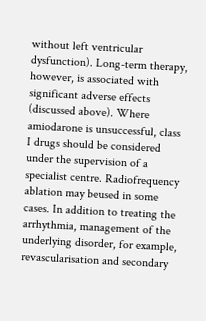without left ventricular dysfunction). Long-term therapy, however, is associated with significant adverse effects (discussed above). Where amiodarone is unsuccessful, class I drugs should be considered under the supervision of a specialist centre. Radiofrequency ablation may beused in some cases. In addition to treating the arrhythmia, management of the underlying disorder, for example, revascularisation and secondary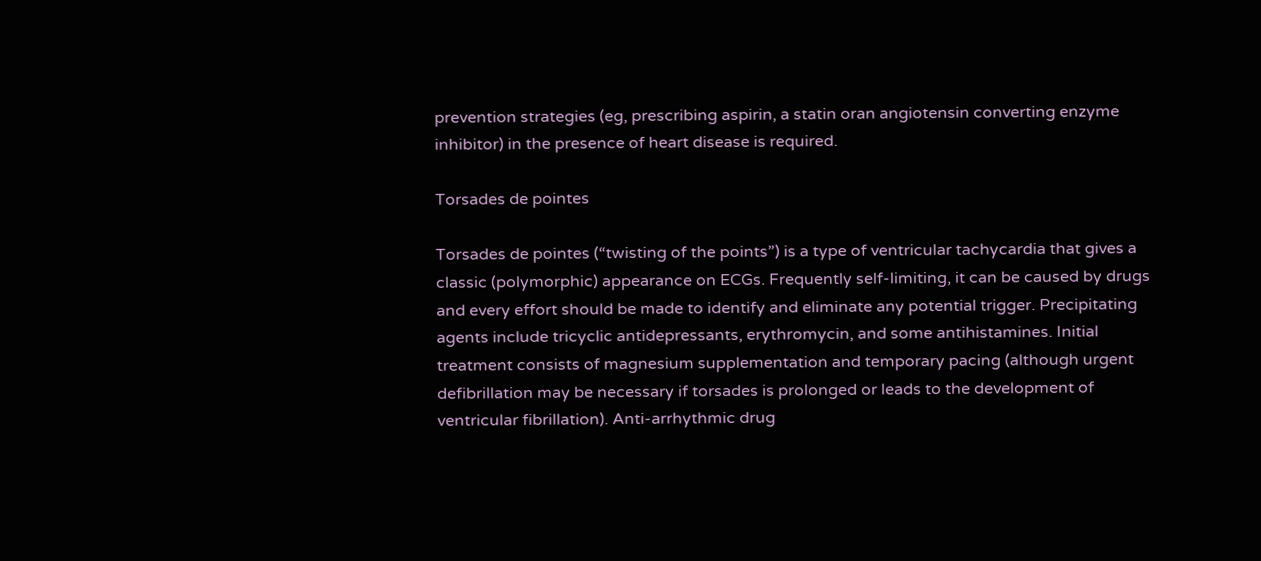prevention strategies (eg, prescribing aspirin, a statin oran angiotensin converting enzyme inhibitor) in the presence of heart disease is required.

Torsades de pointes

Torsades de pointes (“twisting of the points”) is a type of ventricular tachycardia that gives a classic (polymorphic) appearance on ECGs. Frequently self-limiting, it can be caused by drugs and every effort should be made to identify and eliminate any potential trigger. Precipitating agents include tricyclic antidepressants, erythromycin, and some antihistamines. Initial treatment consists of magnesium supplementation and temporary pacing (although urgent defibrillation may be necessary if torsades is prolonged or leads to the development of ventricular fibrillation). Anti-arrhythmic drug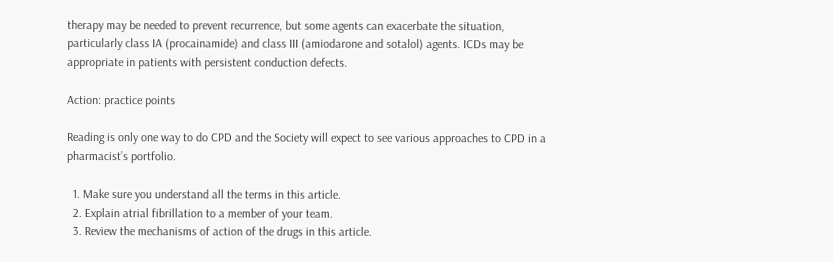therapy may be needed to prevent recurrence, but some agents can exacerbate the situation, particularly class IA (procainamide) and class III (amiodarone and sotalol) agents. ICDs may be appropriate in patients with persistent conduction defects.

Action: practice points

Reading is only one way to do CPD and the Society will expect to see various approaches to CPD in a pharmacist’s portfolio.

  1. Make sure you understand all the terms in this article.
  2. Explain atrial fibrillation to a member of your team.
  3. Review the mechanisms of action of the drugs in this article.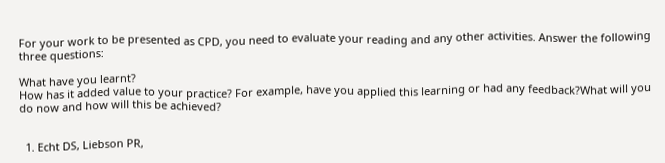For your work to be presented as CPD, you need to evaluate your reading and any other activities. Answer the following three questions:

What have you learnt?
How has it added value to your practice? For example, have you applied this learning or had any feedback?What will you do now and how will this be achieved?


  1. Echt DS, Liebson PR,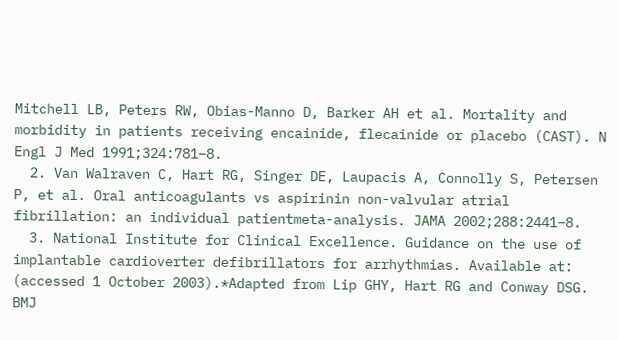Mitchell LB, Peters RW, Obias-Manno D, Barker AH et al. Mortality and morbidity in patients receiving encainide, flecainide or placebo (CAST). N Engl J Med 1991;324:781–8.
  2. Van Walraven C, Hart RG, Singer DE, Laupacis A, Connolly S, Petersen P, et al. Oral anticoagulants vs aspirinin non-valvular atrial fibrillation: an individual patientmeta-analysis. JAMA 2002;288:2441–8.
  3. National Institute for Clinical Excellence. Guidance on the use of implantable cardioverter defibrillators for arrhythmias. Available at: (accessed 1 October 2003).*Adapted from Lip GHY, Hart RG and Conway DSG. BMJ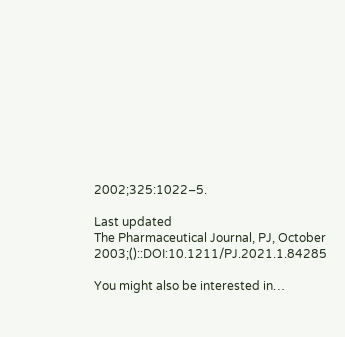2002;325:1022–5.

Last updated
The Pharmaceutical Journal, PJ, October 2003;()::DOI:10.1211/PJ.2021.1.84285

You might also be interested in…